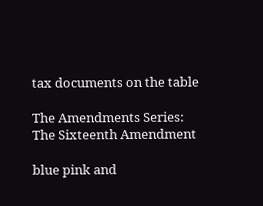tax documents on the table

The Amendments Series: The Sixteenth Amendment

blue pink and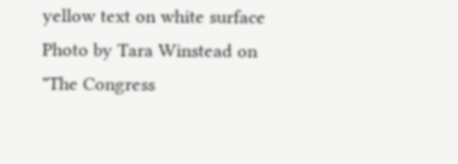yellow text on white surface
Photo by Tara Winstead on
"The Congress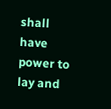shall have power to lay and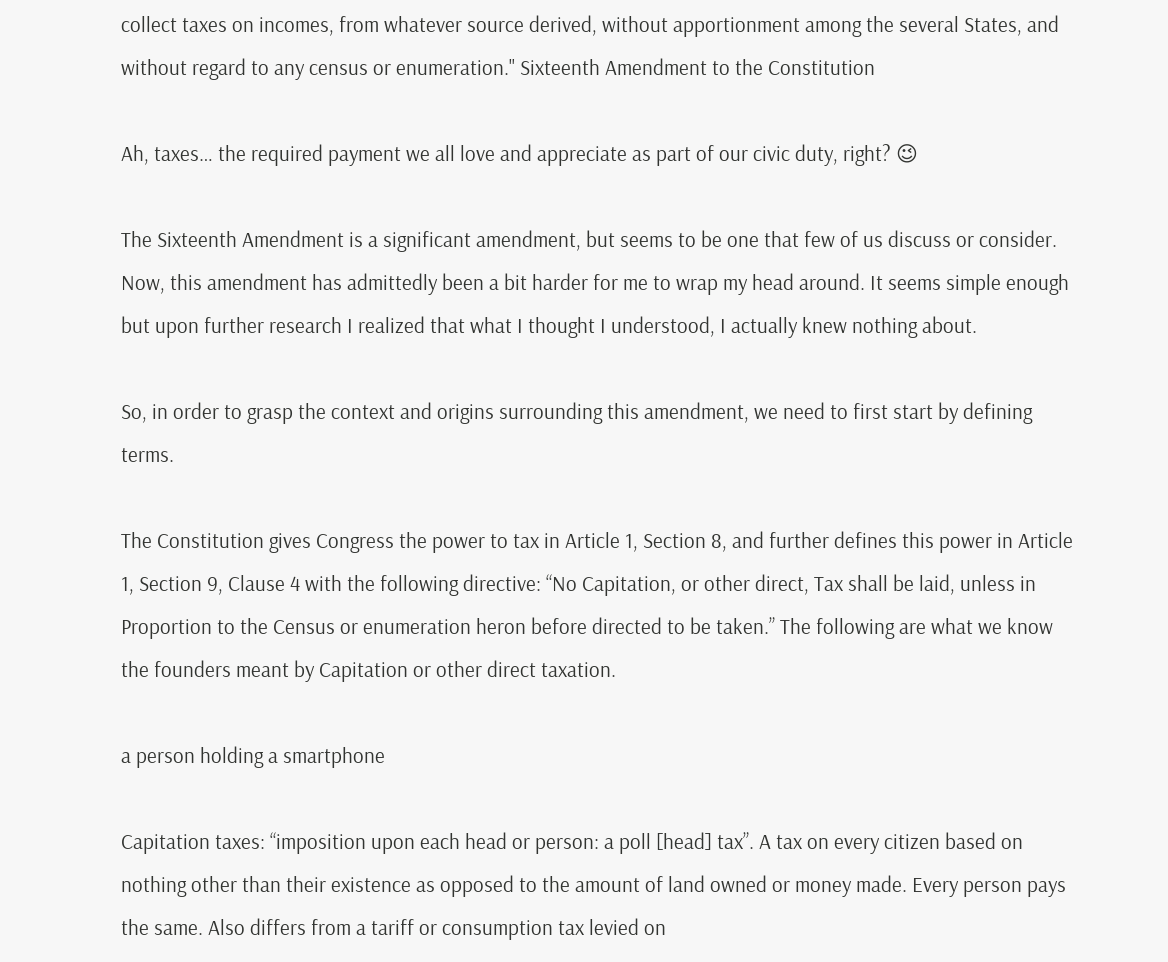collect taxes on incomes, from whatever source derived, without apportionment among the several States, and without regard to any census or enumeration." Sixteenth Amendment to the Constitution

Ah, taxes… the required payment we all love and appreciate as part of our civic duty, right? 😉

The Sixteenth Amendment is a significant amendment, but seems to be one that few of us discuss or consider. Now, this amendment has admittedly been a bit harder for me to wrap my head around. It seems simple enough but upon further research I realized that what I thought I understood, I actually knew nothing about.

So, in order to grasp the context and origins surrounding this amendment, we need to first start by defining terms.

The Constitution gives Congress the power to tax in Article 1, Section 8, and further defines this power in Article 1, Section 9, Clause 4 with the following directive: “No Capitation, or other direct, Tax shall be laid, unless in Proportion to the Census or enumeration heron before directed to be taken.” The following are what we know the founders meant by Capitation or other direct taxation.

a person holding a smartphone

Capitation taxes: “imposition upon each head or person: a poll [head] tax”. A tax on every citizen based on nothing other than their existence as opposed to the amount of land owned or money made. Every person pays the same. Also differs from a tariff or consumption tax levied on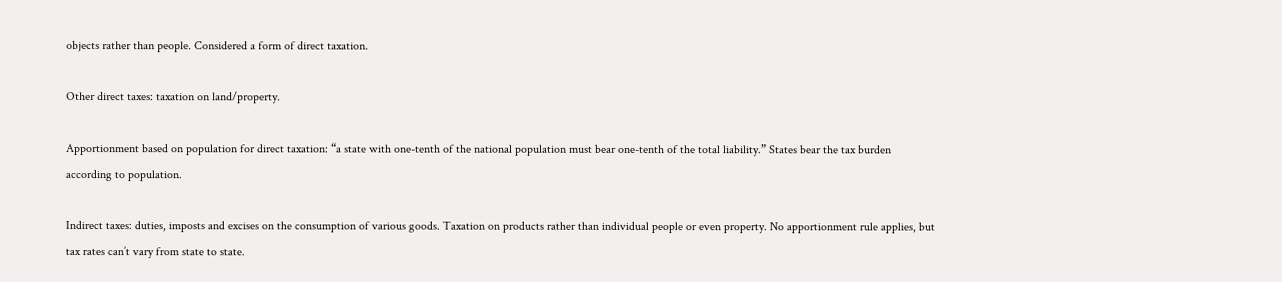objects rather than people. Considered a form of direct taxation.

Other direct taxes: taxation on land/property.

Apportionment based on population for direct taxation: “a state with one-tenth of the national population must bear one-tenth of the total liability.” States bear the tax burden according to population.

Indirect taxes: duties, imposts and excises on the consumption of various goods. Taxation on products rather than individual people or even property. No apportionment rule applies, but tax rates can’t vary from state to state.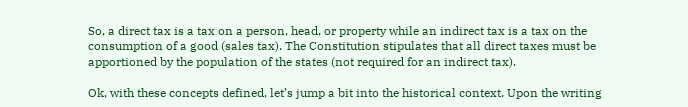So, a direct tax is a tax on a person, head, or property while an indirect tax is a tax on the consumption of a good (sales tax). The Constitution stipulates that all direct taxes must be apportioned by the population of the states (not required for an indirect tax).

Ok, with these concepts defined, let’s jump a bit into the historical context. Upon the writing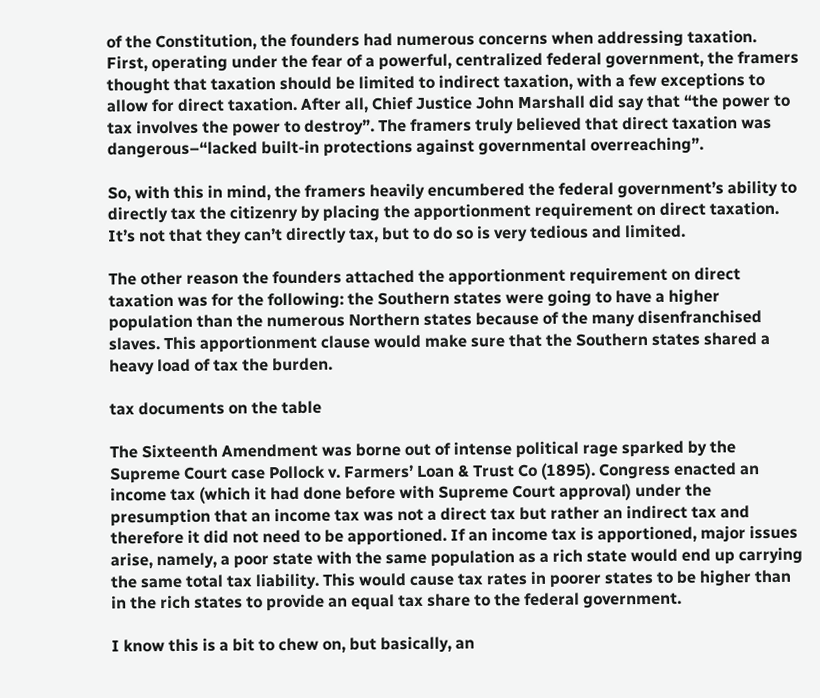of the Constitution, the founders had numerous concerns when addressing taxation. First, operating under the fear of a powerful, centralized federal government, the framers thought that taxation should be limited to indirect taxation, with a few exceptions to allow for direct taxation. After all, Chief Justice John Marshall did say that “the power to tax involves the power to destroy”. The framers truly believed that direct taxation was dangerous–“lacked built-in protections against governmental overreaching”.

So, with this in mind, the framers heavily encumbered the federal government’s ability to directly tax the citizenry by placing the apportionment requirement on direct taxation. It’s not that they can’t directly tax, but to do so is very tedious and limited.

The other reason the founders attached the apportionment requirement on direct taxation was for the following: the Southern states were going to have a higher population than the numerous Northern states because of the many disenfranchised slaves. This apportionment clause would make sure that the Southern states shared a heavy load of tax the burden.

tax documents on the table

The Sixteenth Amendment was borne out of intense political rage sparked by the Supreme Court case Pollock v. Farmers’ Loan & Trust Co (1895). Congress enacted an income tax (which it had done before with Supreme Court approval) under the presumption that an income tax was not a direct tax but rather an indirect tax and therefore it did not need to be apportioned. If an income tax is apportioned, major issues arise, namely, a poor state with the same population as a rich state would end up carrying the same total tax liability. This would cause tax rates in poorer states to be higher than in the rich states to provide an equal tax share to the federal government.

I know this is a bit to chew on, but basically, an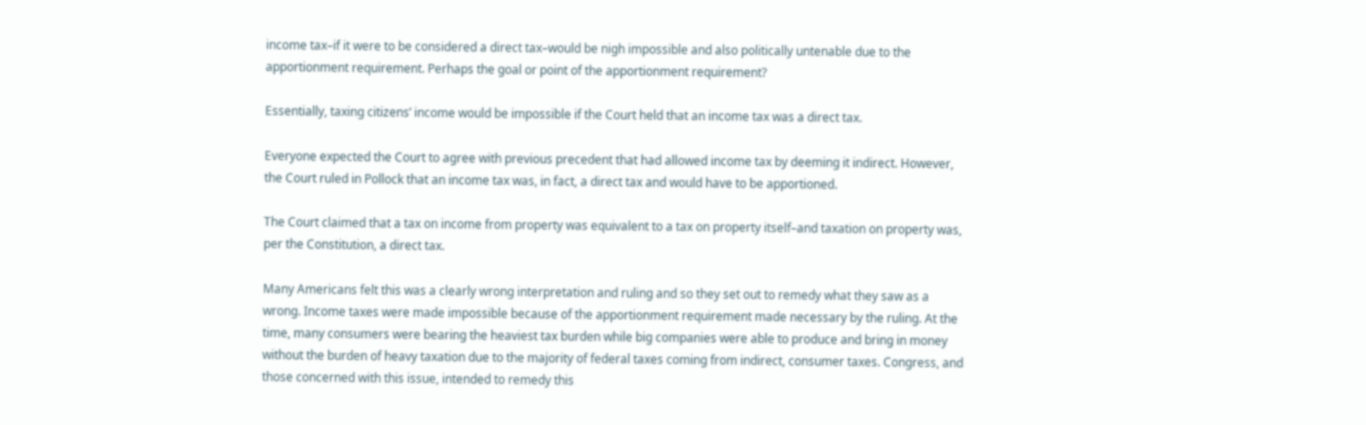income tax–if it were to be considered a direct tax–would be nigh impossible and also politically untenable due to the apportionment requirement. Perhaps the goal or point of the apportionment requirement?

Essentially, taxing citizens’ income would be impossible if the Court held that an income tax was a direct tax.

Everyone expected the Court to agree with previous precedent that had allowed income tax by deeming it indirect. However, the Court ruled in Pollock that an income tax was, in fact, a direct tax and would have to be apportioned.

The Court claimed that a tax on income from property was equivalent to a tax on property itself–and taxation on property was, per the Constitution, a direct tax.

Many Americans felt this was a clearly wrong interpretation and ruling and so they set out to remedy what they saw as a wrong. Income taxes were made impossible because of the apportionment requirement made necessary by the ruling. At the time, many consumers were bearing the heaviest tax burden while big companies were able to produce and bring in money without the burden of heavy taxation due to the majority of federal taxes coming from indirect, consumer taxes. Congress, and those concerned with this issue, intended to remedy this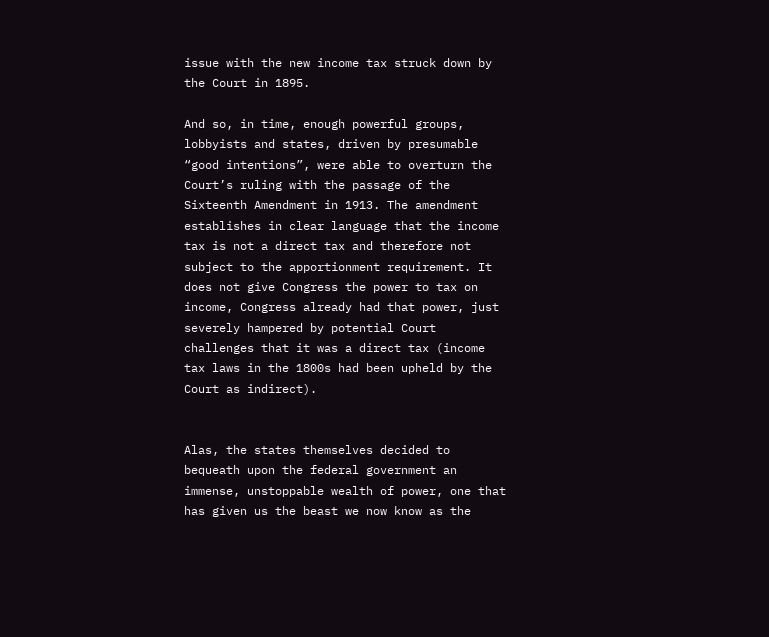issue with the new income tax struck down by the Court in 1895.

And so, in time, enough powerful groups, lobbyists and states, driven by presumable “good intentions”, were able to overturn the Court’s ruling with the passage of the Sixteenth Amendment in 1913. The amendment establishes in clear language that the income tax is not a direct tax and therefore not subject to the apportionment requirement. It does not give Congress the power to tax on income, Congress already had that power, just severely hampered by potential Court challenges that it was a direct tax (income tax laws in the 1800s had been upheld by the Court as indirect).


Alas, the states themselves decided to bequeath upon the federal government an immense, unstoppable wealth of power, one that has given us the beast we now know as the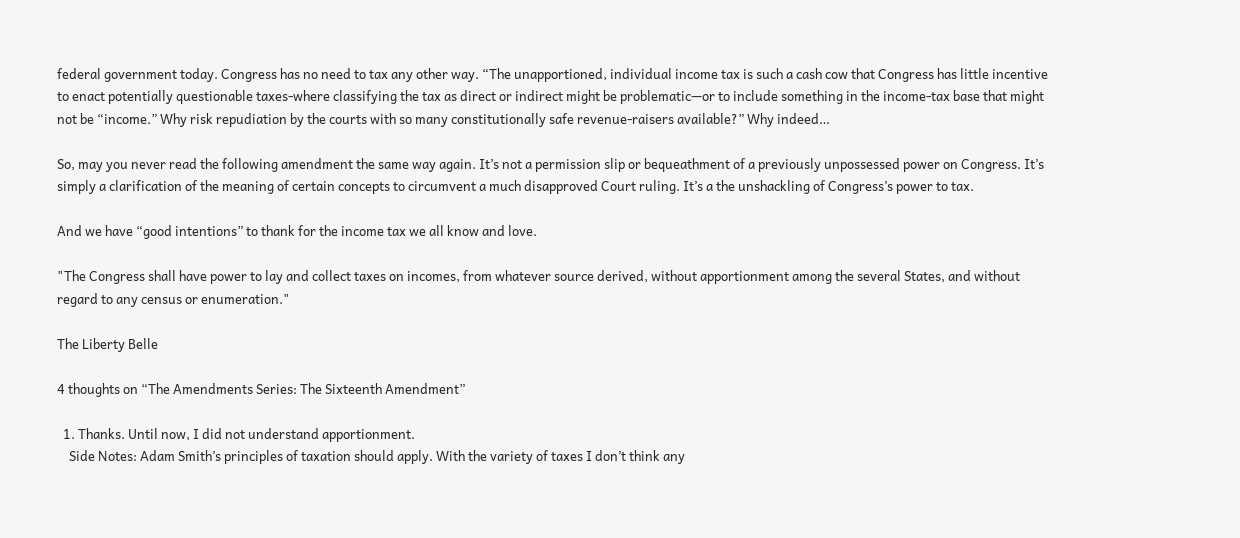federal government today. Congress has no need to tax any other way. “The unapportioned, individual income tax is such a cash cow that Congress has little incentive to enact potentially questionable taxes-where classifying the tax as direct or indirect might be problematic—or to include something in the income-tax base that might not be “income.” Why risk repudiation by the courts with so many constitutionally safe revenue-raisers available?” Why indeed…

So, may you never read the following amendment the same way again. It’s not a permission slip or bequeathment of a previously unpossessed power on Congress. It’s simply a clarification of the meaning of certain concepts to circumvent a much disapproved Court ruling. It’s a the unshackling of Congress’s power to tax.

And we have “good intentions” to thank for the income tax we all know and love.

"The Congress shall have power to lay and collect taxes on incomes, from whatever source derived, without apportionment among the several States, and without regard to any census or enumeration."

The Liberty Belle

4 thoughts on “The Amendments Series: The Sixteenth Amendment”

  1. Thanks. Until now, I did not understand apportionment.
    Side Notes: Adam Smith’s principles of taxation should apply. With the variety of taxes I don’t think any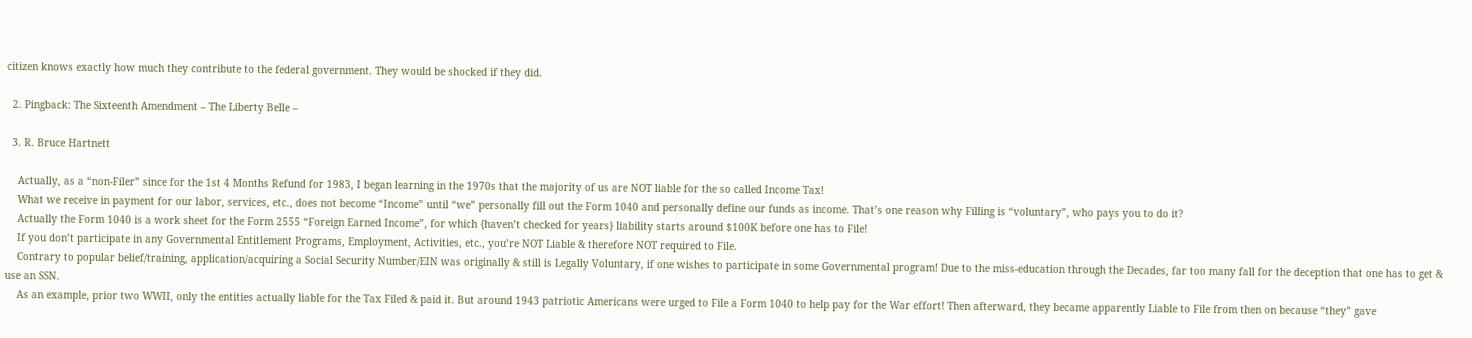citizen knows exactly how much they contribute to the federal government. They would be shocked if they did.

  2. Pingback: The Sixteenth Amendment – The Liberty Belle –

  3. R. Bruce Hartnett

    Actually, as a “non-Filer” since for the 1st 4 Months Refund for 1983, I began learning in the 1970s that the majority of us are NOT liable for the so called Income Tax!
    What we receive in payment for our labor, services, etc., does not become “Income” until “we” personally fill out the Form 1040 and personally define our funds as income. That’s one reason why Filling is “voluntary”, who pays you to do it?
    Actually the Form 1040 is a work sheet for the Form 2555 “Foreign Earned Income”, for which {haven’t checked for years} liability starts around $100K before one has to File!
    If you don’t participate in any Governmental Entitlement Programs, Employment, Activities, etc., you’re NOT Liable & therefore NOT required to File.
    Contrary to popular belief/training, application/acquiring a Social Security Number/EIN was originally & still is Legally Voluntary, if one wishes to participate in some Governmental program! Due to the miss-education through the Decades, far too many fall for the deception that one has to get & use an SSN.
    As an example, prior two WWII, only the entities actually liable for the Tax Filed & paid it. But around 1943 patriotic Americans were urged to File a Form 1040 to help pay for the War effort! Then afterward, they became apparently Liable to File from then on because “they” gave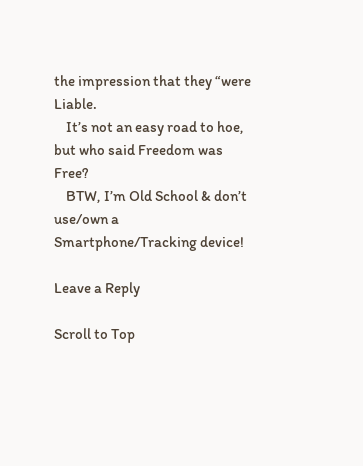the impression that they “were Liable.
    It’s not an easy road to hoe, but who said Freedom was Free?
    BTW, I’m Old School & don’t use/own a Smartphone/Tracking device!

Leave a Reply

Scroll to Top